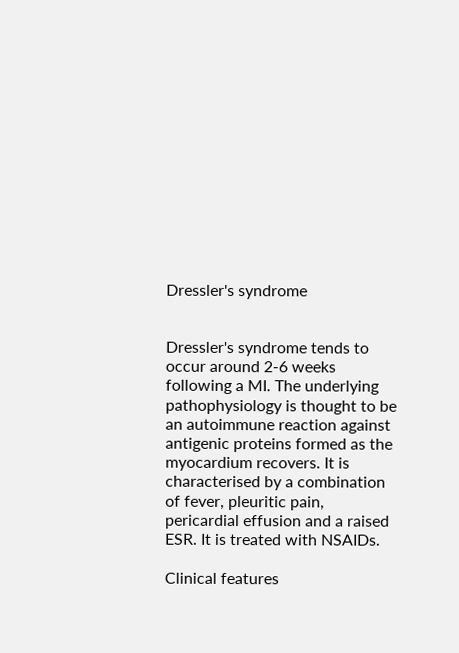Dressler's syndrome


Dressler's syndrome tends to occur around 2-6 weeks following a MI. The underlying pathophysiology is thought to be an autoimmune reaction against antigenic proteins formed as the myocardium recovers. It is characterised by a combination of fever, pleuritic pain, pericardial effusion and a raised ESR. It is treated with NSAIDs.

Clinical features